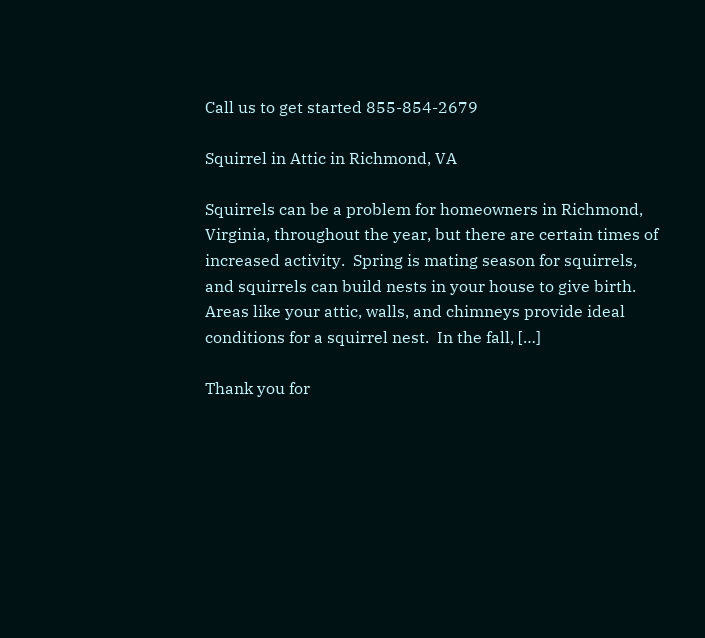Call us to get started 855-854-2679

Squirrel in Attic in Richmond, VA

Squirrels can be a problem for homeowners in Richmond, Virginia, throughout the year, but there are certain times of increased activity.  Spring is mating season for squirrels, and squirrels can build nests in your house to give birth. Areas like your attic, walls, and chimneys provide ideal conditions for a squirrel nest.  In the fall, […]

Thank you for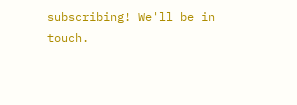subscribing! We'll be in touch.